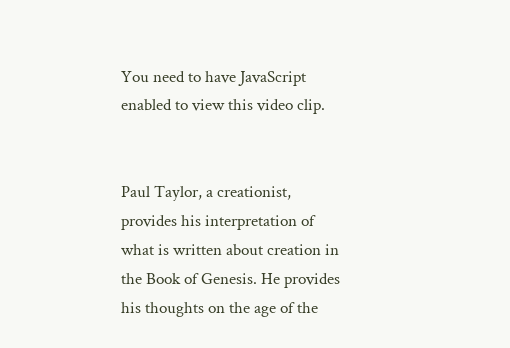You need to have JavaScript enabled to view this video clip.


Paul Taylor, a creationist, provides his interpretation of what is written about creation in the Book of Genesis. He provides his thoughts on the age of the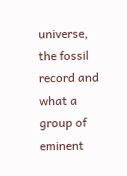universe, the fossil record and what a group of eminent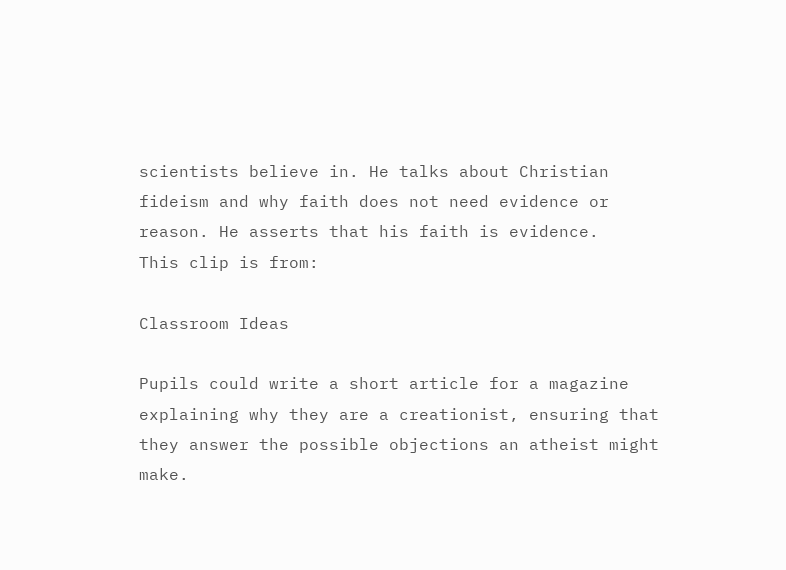scientists believe in. He talks about Christian fideism and why faith does not need evidence or reason. He asserts that his faith is evidence.
This clip is from:

Classroom Ideas

Pupils could write a short article for a magazine explaining why they are a creationist, ensuring that they answer the possible objections an atheist might make.